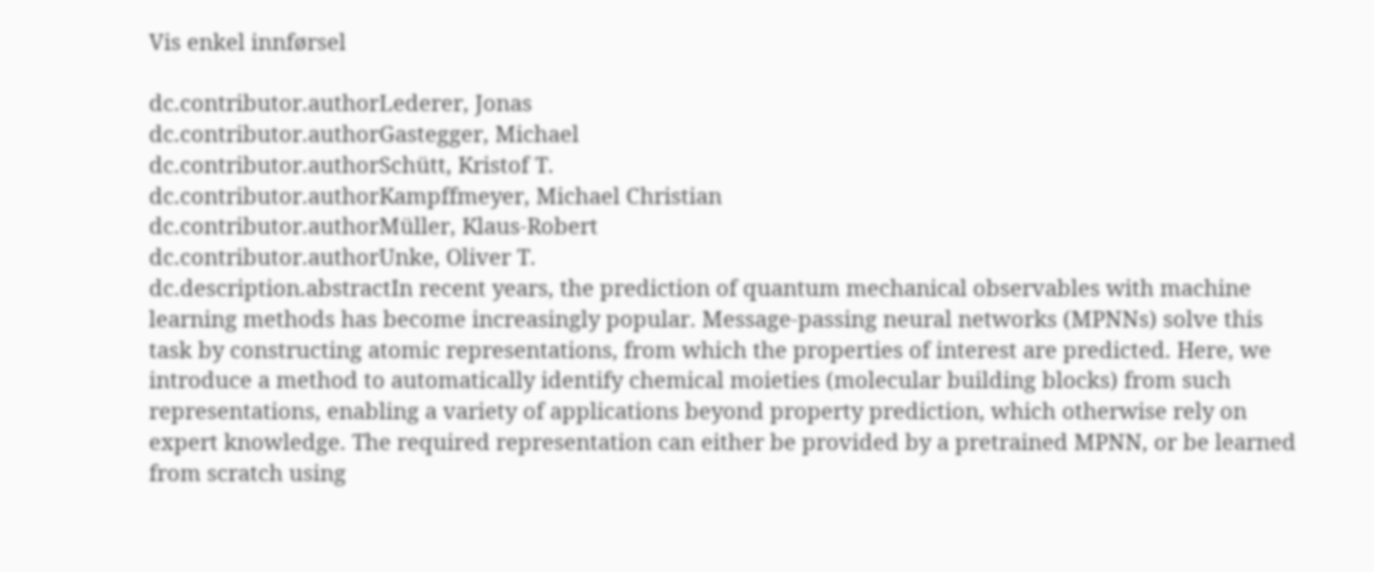Vis enkel innførsel

dc.contributor.authorLederer, Jonas
dc.contributor.authorGastegger, Michael
dc.contributor.authorSchütt, Kristof T.
dc.contributor.authorKampffmeyer, Michael Christian
dc.contributor.authorMüller, Klaus-Robert
dc.contributor.authorUnke, Oliver T.
dc.description.abstractIn recent years, the prediction of quantum mechanical observables with machine learning methods has become increasingly popular. Message-passing neural networks (MPNNs) solve this task by constructing atomic representations, from which the properties of interest are predicted. Here, we introduce a method to automatically identify chemical moieties (molecular building blocks) from such representations, enabling a variety of applications beyond property prediction, which otherwise rely on expert knowledge. The required representation can either be provided by a pretrained MPNN, or be learned from scratch using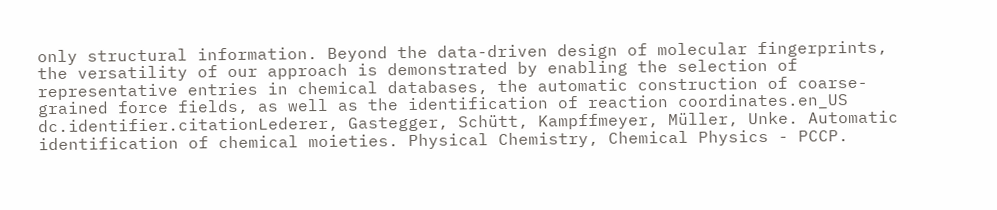only structural information. Beyond the data-driven design of molecular fingerprints, the versatility of our approach is demonstrated by enabling the selection of representative entries in chemical databases, the automatic construction of coarse-grained force fields, as well as the identification of reaction coordinates.en_US
dc.identifier.citationLederer, Gastegger, Schütt, Kampffmeyer, Müller, Unke. Automatic identification of chemical moieties. Physical Chemistry, Chemical Physics - PCCP.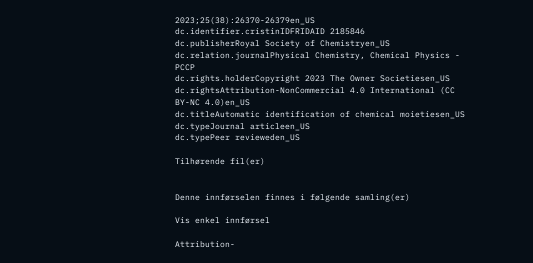2023;25(38):26370-26379en_US
dc.identifier.cristinIDFRIDAID 2185846
dc.publisherRoyal Society of Chemistryen_US
dc.relation.journalPhysical Chemistry, Chemical Physics - PCCP
dc.rights.holderCopyright 2023 The Owner Societiesen_US
dc.rightsAttribution-NonCommercial 4.0 International (CC BY-NC 4.0)en_US
dc.titleAutomatic identification of chemical moietiesen_US
dc.typeJournal articleen_US
dc.typePeer revieweden_US

Tilhørende fil(er)


Denne innførselen finnes i følgende samling(er)

Vis enkel innførsel

Attribution-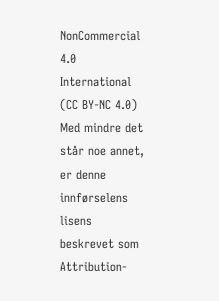NonCommercial 4.0 International (CC BY-NC 4.0)
Med mindre det står noe annet, er denne innførselens lisens beskrevet som Attribution-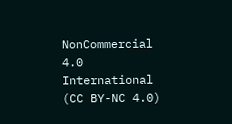NonCommercial 4.0 International (CC BY-NC 4.0)